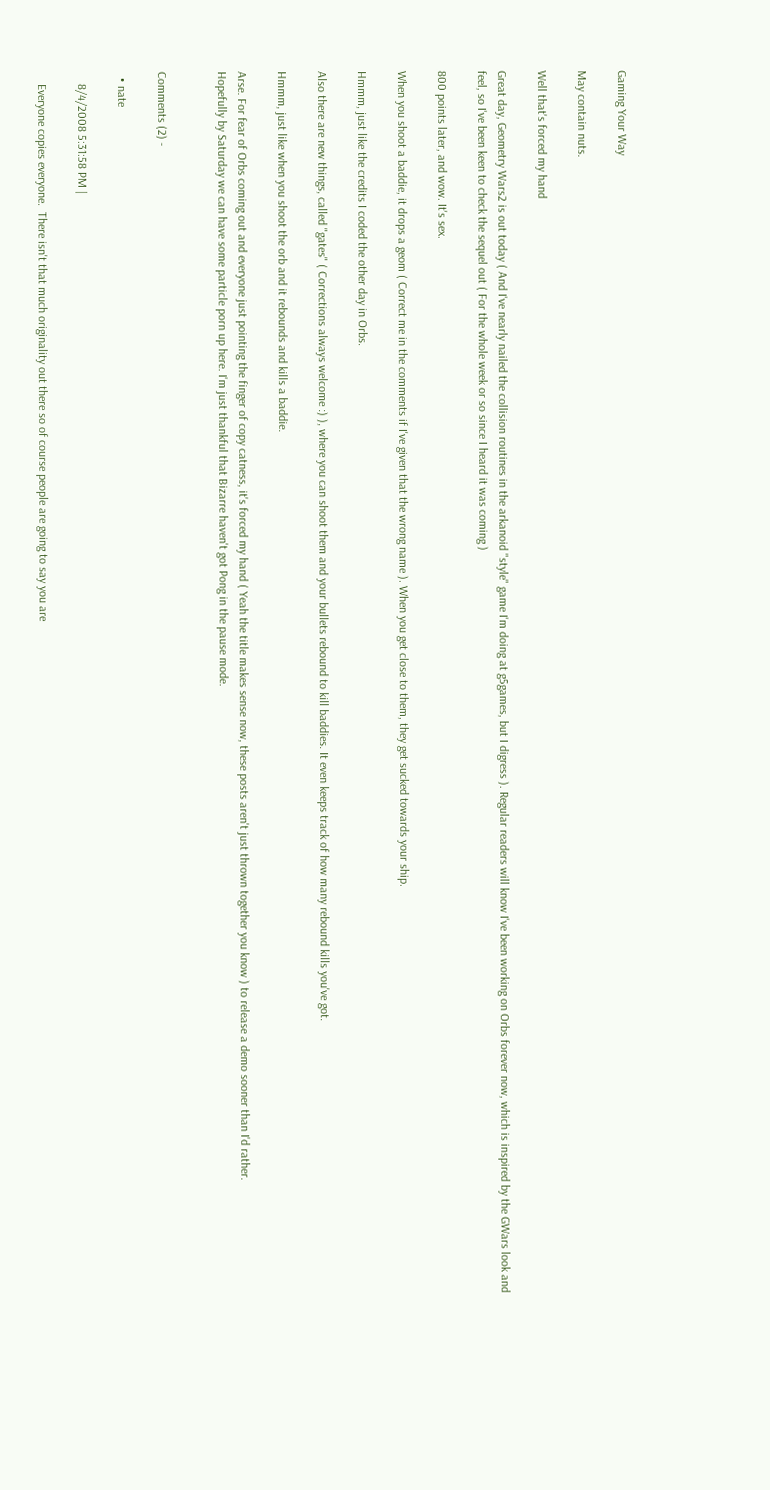Gaming Your Way

May contain nuts.

Well that's forced my hand

Great day, Geometry Wars2 is out today ( And I've nearly nailed the collision routines in the arkanoid "style" game I'm doing at g5games, but I digress ). Regular readers will know I've been working on Orbs forever now, which is inspired by the GWars look and feel, so I've been keen to check the sequel out ( For the whole week or so since I heard it was coming )

800 points later, and wow. It's sex.

When you shoot a baddie, it drops a geom ( Correct me in the comments if I've given that the wrong name ). When you get close to them, they get sucked towards your ship.

Hmmm, just like the credits I coded the other day in Orbs.

Also there are new things, called "gates" ( Corrections always welcome :) ), where you can shoot them and your bullets rebound to kill baddies. It even keeps track of how many rebound kills you've got.

Hmmm, just like when you shoot the orb and it rebounds and kills a baddie.

Arse. For fear of Orbs coming out and everyone just pointing the finger of copy catness, it's forced my hand ( Yeah the title makes sense now, these posts aren't just thrown together you know ) to release a demo sooner than I'd rather.
Hopefully by Saturday we can have some particle porn up here. I'm just thankful that Bizarre haven't got Pong in the pause mode.


Comments (2) -

  • nate

    8/4/2008 5:31:58 PM |

    Everyone copies everyone.  There isn't that much originality out there so of course people are going to say you are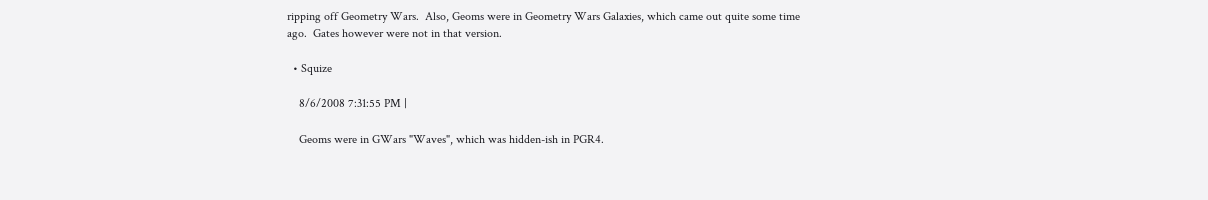ripping off Geometry Wars.  Also, Geoms were in Geometry Wars Galaxies, which came out quite some time ago.  Gates however were not in that version.

  • Squize

    8/6/2008 7:31:55 PM |

    Geoms were in GWars "Waves", which was hidden-ish in PGR4.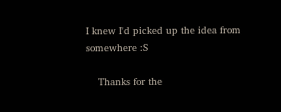I knew I'd picked up the idea from somewhere :S

    Thanks for the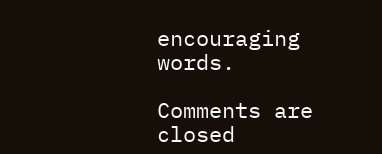encouraging words.

Comments are closed